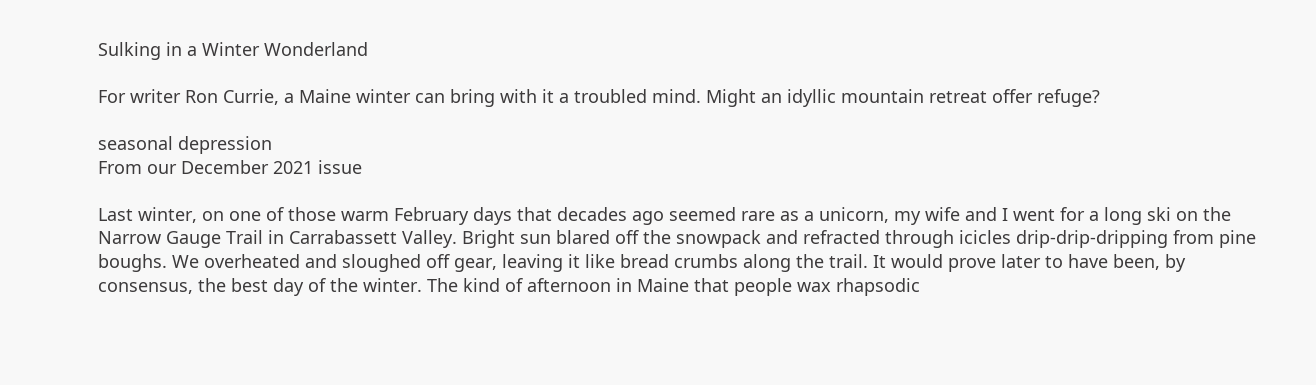Sulking in a Winter Wonderland

For writer Ron Currie, a Maine winter can bring with it a troubled mind. Might an idyllic mountain retreat offer refuge?

seasonal depression
From our December 2021 issue

Last winter, on one of those warm February days that decades ago seemed rare as a unicorn, my wife and I went for a long ski on the Narrow Gauge Trail in Carrabassett Valley. Bright sun blared off the snowpack and refracted through icicles drip-drip-dripping from pine boughs. We overheated and sloughed off gear, leaving it like bread crumbs along the trail. It would prove later to have been, by consensus, the best day of the winter. The kind of afternoon in Maine that people wax rhapsodic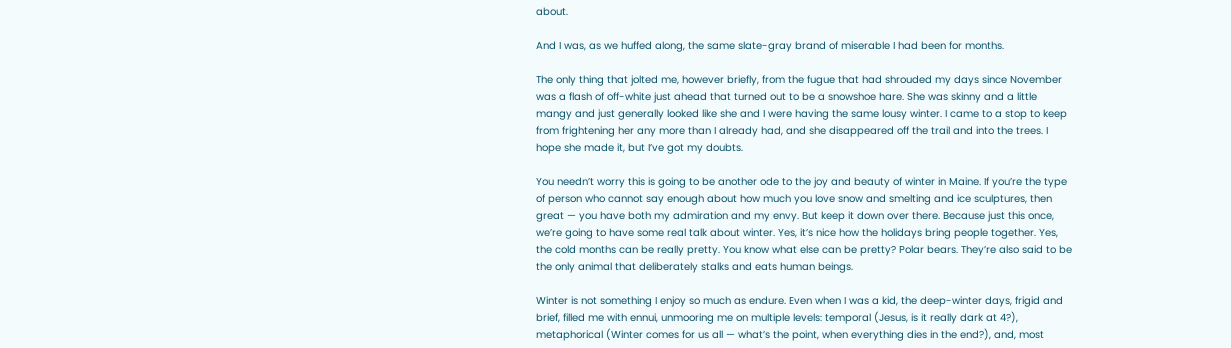about.

And I was, as we huffed along, the same slate-gray brand of miserable I had been for months.

The only thing that jolted me, however briefly, from the fugue that had shrouded my days since November was a flash of off-white just ahead that turned out to be a snowshoe hare. She was skinny and a little mangy and just generally looked like she and I were having the same lousy winter. I came to a stop to keep from frightening her any more than I already had, and she disappeared off the trail and into the trees. I hope she made it, but I’ve got my doubts.

You needn’t worry this is going to be another ode to the joy and beauty of winter in Maine. If you’re the type of person who cannot say enough about how much you love snow and smelting and ice sculptures, then great — you have both my admiration and my envy. But keep it down over there. Because just this once, we’re going to have some real talk about winter. Yes, it’s nice how the holidays bring people together. Yes, the cold months can be really pretty. You know what else can be pretty? Polar bears. They’re also said to be the only animal that deliberately stalks and eats human beings.

Winter is not something I enjoy so much as endure. Even when I was a kid, the deep-winter days, frigid and brief, filled me with ennui, unmooring me on multiple levels: temporal (Jesus, is it really dark at 4?), metaphorical (Winter comes for us all — what’s the point, when everything dies in the end?), and, most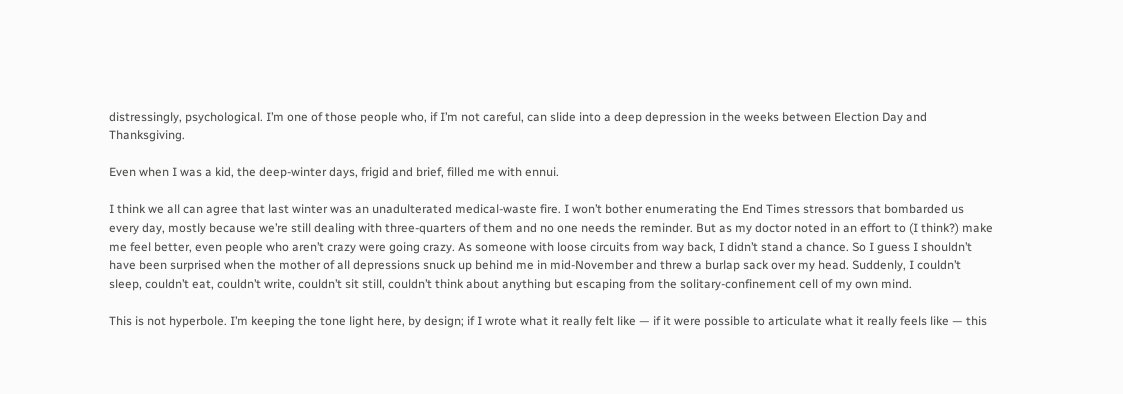distressingly, psychological. I’m one of those people who, if I’m not careful, can slide into a deep depression in the weeks between Election Day and Thanksgiving.

Even when I was a kid, the deep-winter days, frigid and brief, filled me with ennui.

I think we all can agree that last winter was an unadulterated medical-waste fire. I won’t bother enumerating the End Times stressors that bombarded us every day, mostly because we’re still dealing with three-quarters of them and no one needs the reminder. But as my doctor noted in an effort to (I think?) make me feel better, even people who aren’t crazy were going crazy. As someone with loose circuits from way back, I didn’t stand a chance. So I guess I shouldn’t have been surprised when the mother of all depressions snuck up behind me in mid-November and threw a burlap sack over my head. Suddenly, I couldn’t sleep, couldn’t eat, couldn’t write, couldn’t sit still, couldn’t think about anything but escaping from the solitary-confinement cell of my own mind.

This is not hyperbole. I’m keeping the tone light here, by design; if I wrote what it really felt like — if it were possible to articulate what it really feels like — this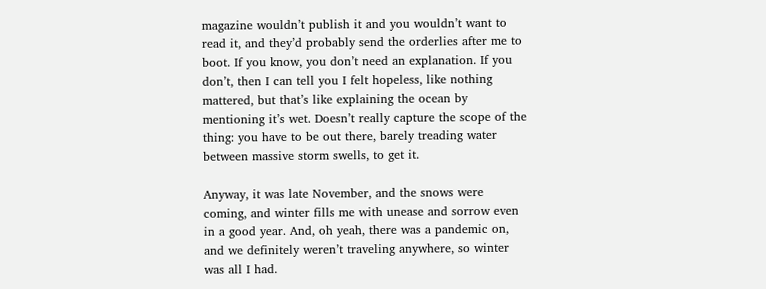magazine wouldn’t publish it and you wouldn’t want to read it, and they’d probably send the orderlies after me to boot. If you know, you don’t need an explanation. If you don’t, then I can tell you I felt hopeless, like nothing mattered, but that’s like explaining the ocean by mentioning it’s wet. Doesn’t really capture the scope of the thing: you have to be out there, barely treading water between massive storm swells, to get it.

Anyway, it was late November, and the snows were coming, and winter fills me with unease and sorrow even in a good year. And, oh yeah, there was a pandemic on, and we definitely weren’t traveling anywhere, so winter was all I had.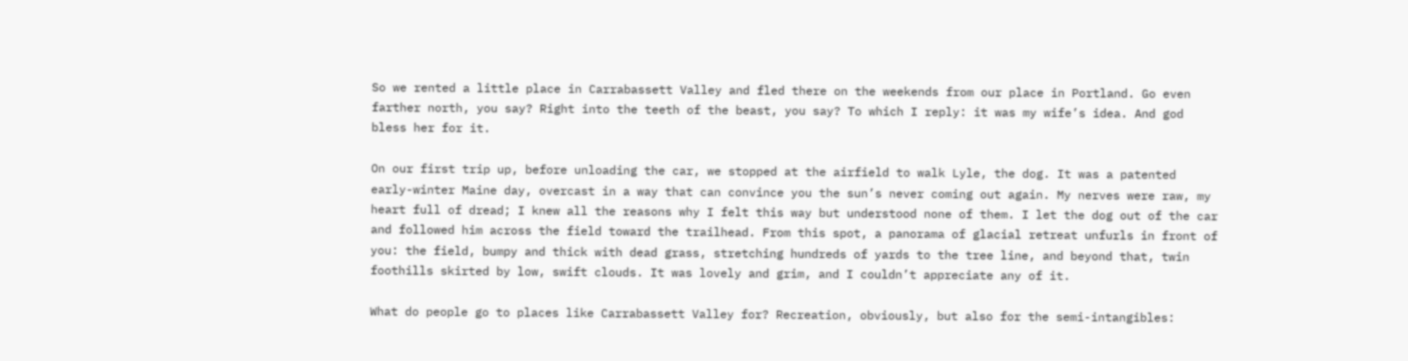So we rented a little place in Carrabassett Valley and fled there on the weekends from our place in Portland. Go even farther north, you say? Right into the teeth of the beast, you say? To which I reply: it was my wife’s idea. And god bless her for it.

On our first trip up, before unloading the car, we stopped at the airfield to walk Lyle, the dog. It was a patented early-winter Maine day, overcast in a way that can convince you the sun’s never coming out again. My nerves were raw, my heart full of dread; I knew all the reasons why I felt this way but understood none of them. I let the dog out of the car and followed him across the field toward the trailhead. From this spot, a panorama of glacial retreat unfurls in front of you: the field, bumpy and thick with dead grass, stretching hundreds of yards to the tree line, and beyond that, twin foothills skirted by low, swift clouds. It was lovely and grim, and I couldn’t appreciate any of it.

What do people go to places like Carrabassett Valley for? Recreation, obviously, but also for the semi-intangibles: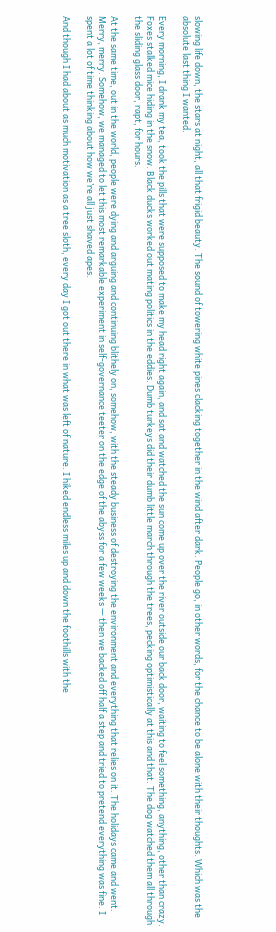slowing life down, the stars at night, all that frigid beauty. The sound of towering white pines clacking together in the wind after dark. People go, in other words, for the chance to be alone with their thoughts. Which was the absolute last thing I wanted.

Every morning, I drank my tea, took the pills that were supposed to make my head right again, and sat and watched the sun come up over the river outside our back door, waiting to feel something, anything, other than crazy. Foxes stalked mice hiding in the snow. Black ducks worked out mating politics in the eddies. Dumb turkeys did their dumb little march through the trees, pecking optimistically at this and that. The dog watched them all through the sliding glass door, rapt, for hours.

At the same time, out in the world, people were dying and arguing and continuing blithely on, somehow, with the steady business of destroying the environment and everything that relies on it. The holidays came and went. Merry, merry. Somehow, we managed to let this most remarkable experiment in self-governance teeter on the edge of the abyss for a few weeks — then we backed off half a step and tried to pretend everything was fine. I spent a lot of time thinking about how we’re all just shaved apes.

And though I had about as much motivation as a tree sloth, every day I got out there in what was left of nature. I hiked endless miles up and down the foothills with the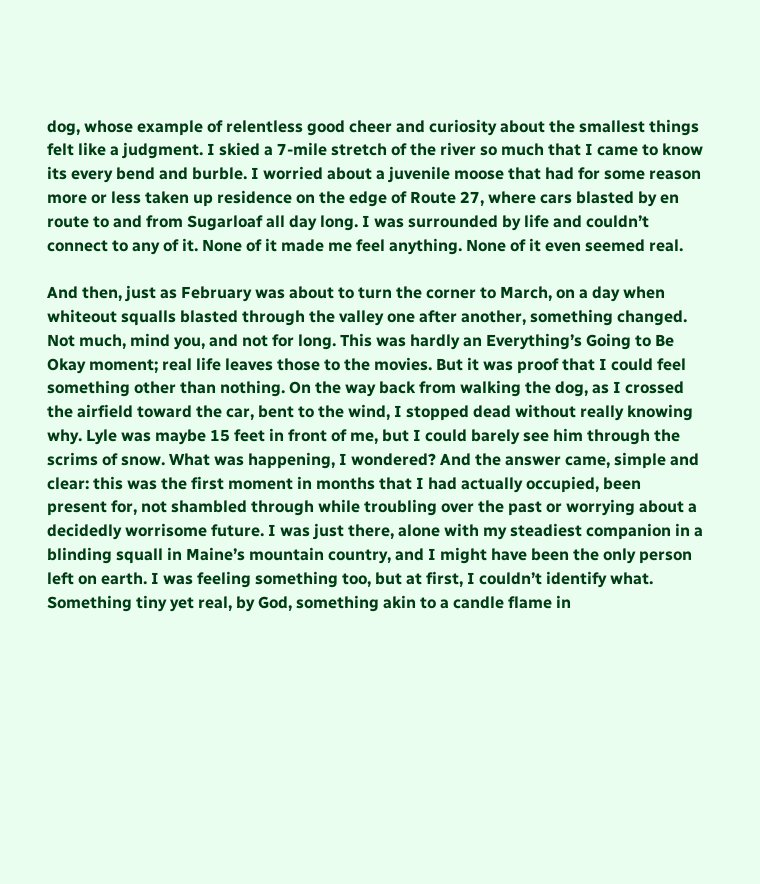dog, whose example of relentless good cheer and curiosity about the smallest things felt like a judgment. I skied a 7-mile stretch of the river so much that I came to know its every bend and burble. I worried about a juvenile moose that had for some reason more or less taken up residence on the edge of Route 27, where cars blasted by en route to and from Sugarloaf all day long. I was surrounded by life and couldn’t connect to any of it. None of it made me feel anything. None of it even seemed real.

And then, just as February was about to turn the corner to March, on a day when whiteout squalls blasted through the valley one after another, something changed. Not much, mind you, and not for long. This was hardly an Everything’s Going to Be Okay moment; real life leaves those to the movies. But it was proof that I could feel something other than nothing. On the way back from walking the dog, as I crossed the airfield toward the car, bent to the wind, I stopped dead without really knowing why. Lyle was maybe 15 feet in front of me, but I could barely see him through the scrims of snow. What was happening, I wondered? And the answer came, simple and clear: this was the first moment in months that I had actually occupied, been present for, not shambled through while troubling over the past or worrying about a decidedly worrisome future. I was just there, alone with my steadiest companion in a blinding squall in Maine’s mountain country, and I might have been the only person left on earth. I was feeling something too, but at first, I couldn’t identify what. Something tiny yet real, by God, something akin to a candle flame in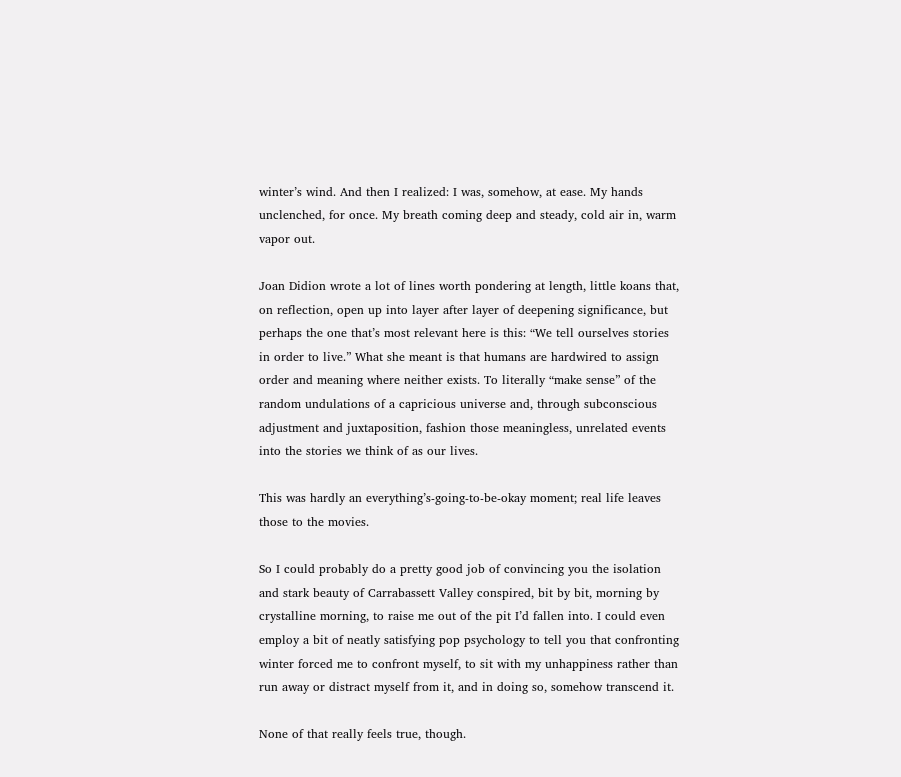winter’s wind. And then I realized: I was, somehow, at ease. My hands unclenched, for once. My breath coming deep and steady, cold air in, warm vapor out.

Joan Didion wrote a lot of lines worth pondering at length, little koans that, on reflection, open up into layer after layer of deepening significance, but perhaps the one that’s most relevant here is this: “We tell ourselves stories in order to live.” What she meant is that humans are hardwired to assign order and meaning where neither exists. To literally “make sense” of the random undulations of a capricious universe and, through subconscious adjustment and juxtaposition, fashion those meaningless, unrelated events into the stories we think of as our lives.

This was hardly an everything’s-going-to-be-okay moment; real life leaves those to the movies.

So I could probably do a pretty good job of convincing you the isolation and stark beauty of Carrabassett Valley conspired, bit by bit, morning by crystalline morning, to raise me out of the pit I’d fallen into. I could even employ a bit of neatly satisfying pop psychology to tell you that confronting winter forced me to confront myself, to sit with my unhappiness rather than run away or distract myself from it, and in doing so, somehow transcend it.

None of that really feels true, though.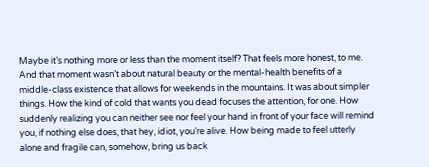Maybe it’s nothing more or less than the moment itself? That feels more honest, to me. And that moment wasn’t about natural beauty or the mental-health benefits of a middle-class existence that allows for weekends in the mountains. It was about simpler things. How the kind of cold that wants you dead focuses the attention, for one. How suddenly realizing you can neither see nor feel your hand in front of your face will remind you, if nothing else does, that hey, idiot, you’re alive. How being made to feel utterly alone and fragile can, somehow, bring us back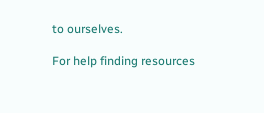to ourselves.

For help finding resources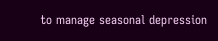to manage seasonal depression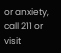or anxiety, call 211 or visit